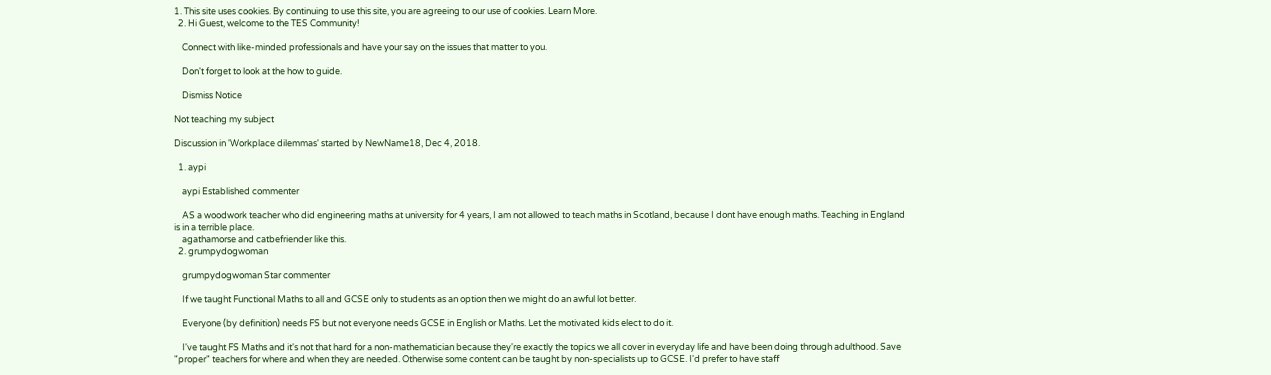1. This site uses cookies. By continuing to use this site, you are agreeing to our use of cookies. Learn More.
  2. Hi Guest, welcome to the TES Community!

    Connect with like-minded professionals and have your say on the issues that matter to you.

    Don't forget to look at the how to guide.

    Dismiss Notice

Not teaching my subject

Discussion in 'Workplace dilemmas' started by NewName18, Dec 4, 2018.

  1. aypi

    aypi Established commenter

    AS a woodwork teacher who did engineering maths at university for 4 years, I am not allowed to teach maths in Scotland, because I dont have enough maths. Teaching in England is in a terrible place.
    agathamorse and catbefriender like this.
  2. grumpydogwoman

    grumpydogwoman Star commenter

    If we taught Functional Maths to all and GCSE only to students as an option then we might do an awful lot better.

    Everyone (by definition) needs FS but not everyone needs GCSE in English or Maths. Let the motivated kids elect to do it.

    I've taught FS Maths and it's not that hard for a non-mathematician because they're exactly the topics we all cover in everyday life and have been doing through adulthood. Save "proper" teachers for where and when they are needed. Otherwise some content can be taught by non-specialists up to GCSE. I'd prefer to have staff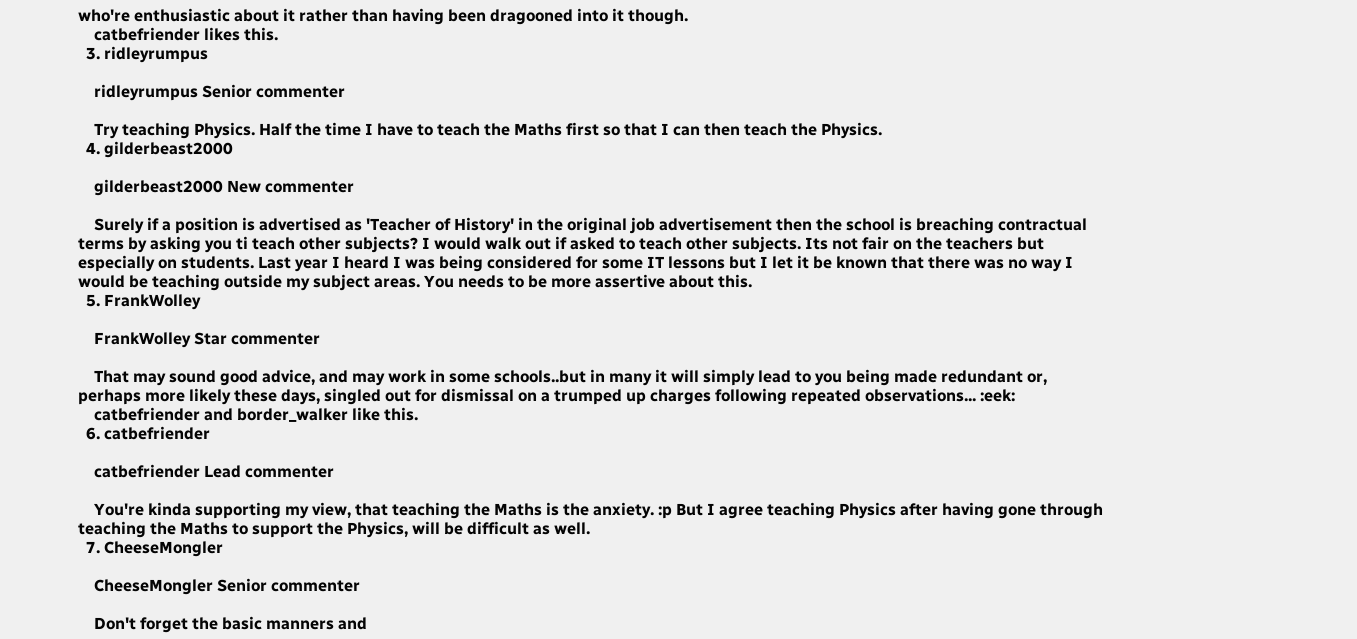who're enthusiastic about it rather than having been dragooned into it though.
    catbefriender likes this.
  3. ridleyrumpus

    ridleyrumpus Senior commenter

    Try teaching Physics. Half the time I have to teach the Maths first so that I can then teach the Physics.
  4. gilderbeast2000

    gilderbeast2000 New commenter

    Surely if a position is advertised as 'Teacher of History' in the original job advertisement then the school is breaching contractual terms by asking you ti teach other subjects? I would walk out if asked to teach other subjects. Its not fair on the teachers but especially on students. Last year I heard I was being considered for some IT lessons but I let it be known that there was no way I would be teaching outside my subject areas. You needs to be more assertive about this.
  5. FrankWolley

    FrankWolley Star commenter

    That may sound good advice, and may work in some schools..but in many it will simply lead to you being made redundant or, perhaps more likely these days, singled out for dismissal on a trumped up charges following repeated observations... :eek:
    catbefriender and border_walker like this.
  6. catbefriender

    catbefriender Lead commenter

    You're kinda supporting my view, that teaching the Maths is the anxiety. :p But I agree teaching Physics after having gone through teaching the Maths to support the Physics, will be difficult as well.
  7. CheeseMongler

    CheeseMongler Senior commenter

    Don't forget the basic manners and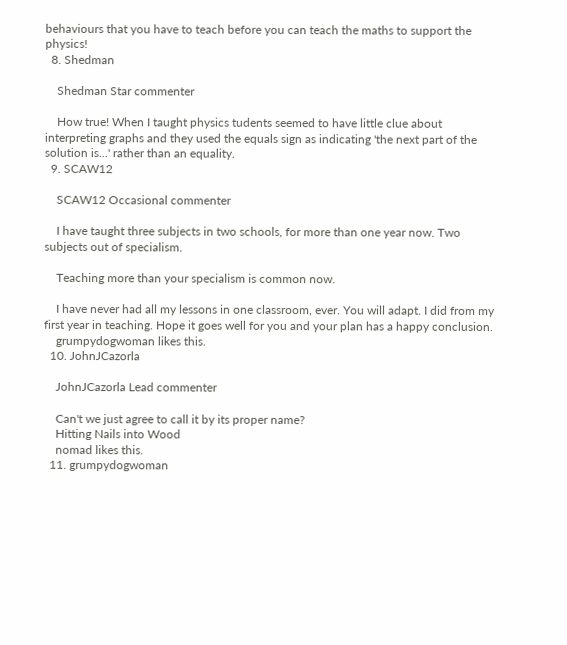behaviours that you have to teach before you can teach the maths to support the physics!
  8. Shedman

    Shedman Star commenter

    How true! When I taught physics tudents seemed to have little clue about interpreting graphs and they used the equals sign as indicating 'the next part of the solution is...' rather than an equality.
  9. SCAW12

    SCAW12 Occasional commenter

    I have taught three subjects in two schools, for more than one year now. Two subjects out of specialism.

    Teaching more than your specialism is common now.

    I have never had all my lessons in one classroom, ever. You will adapt. I did from my first year in teaching. Hope it goes well for you and your plan has a happy conclusion.
    grumpydogwoman likes this.
  10. JohnJCazorla

    JohnJCazorla Lead commenter

    Can't we just agree to call it by its proper name?
    Hitting Nails into Wood
    nomad likes this.
  11. grumpydogwoman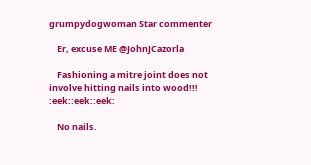grumpydogwoman Star commenter

    Er, excuse ME @JohnJCazorla

    Fashioning a mitre joint does not involve hitting nails into wood!!! :eek::eek::eek:

    No nails.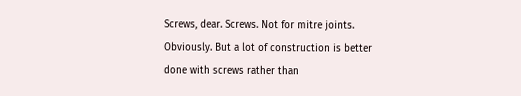Screws, dear. Screws. Not for mitre joints. Obviously. But a lot of construction is better done with screws rather than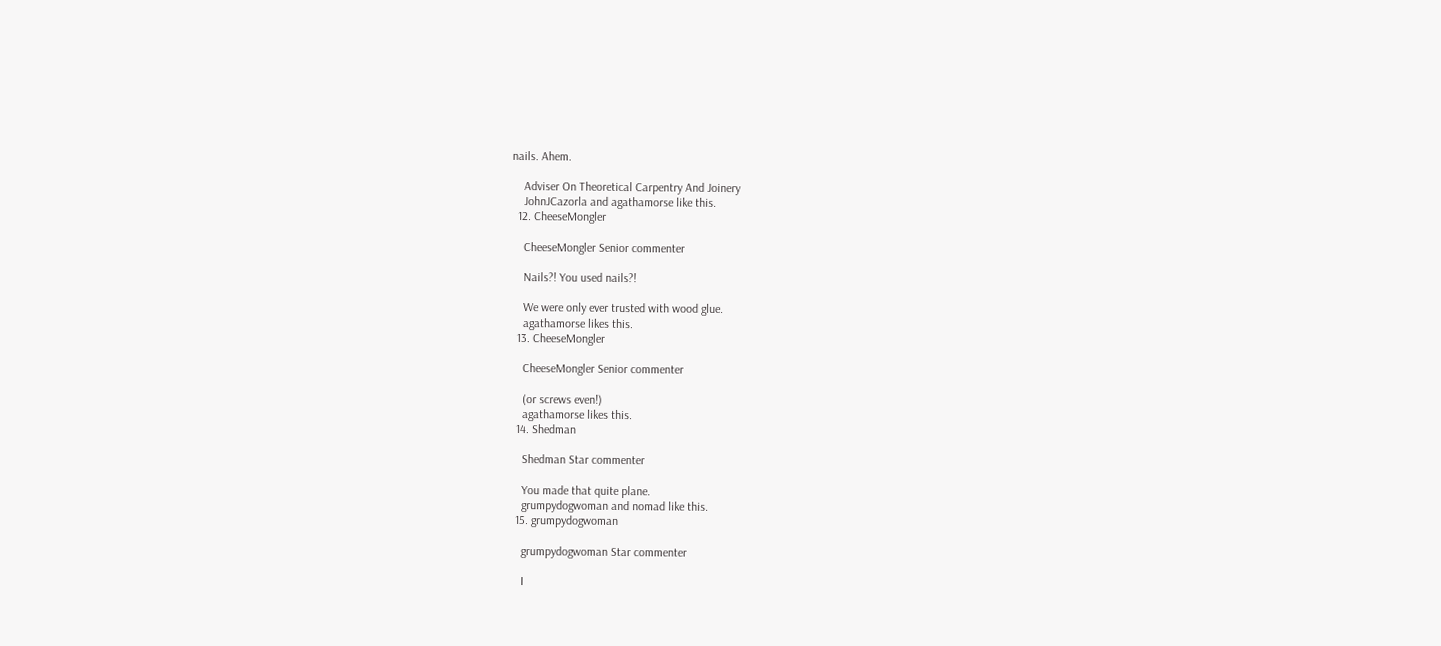nails. Ahem.

    Adviser On Theoretical Carpentry And Joinery
    JohnJCazorla and agathamorse like this.
  12. CheeseMongler

    CheeseMongler Senior commenter

    Nails?! You used nails?!

    We were only ever trusted with wood glue.
    agathamorse likes this.
  13. CheeseMongler

    CheeseMongler Senior commenter

    (or screws even!)
    agathamorse likes this.
  14. Shedman

    Shedman Star commenter

    You made that quite plane.
    grumpydogwoman and nomad like this.
  15. grumpydogwoman

    grumpydogwoman Star commenter

    I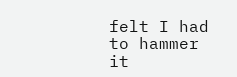felt I had to hammer it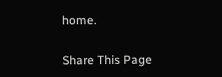home.

Share This Page